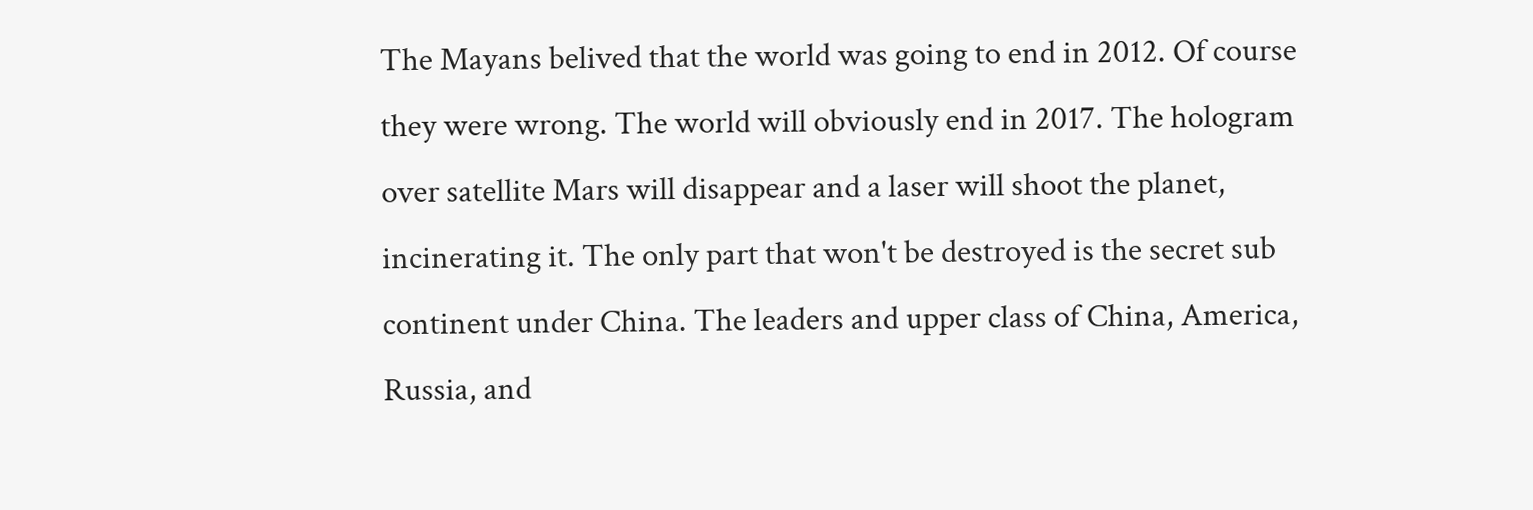The Mayans belived that the world was going to end in 2012. Of course they were wrong. The world will obviously end in 2017. The hologram over satellite Mars will disappear and a laser will shoot the planet, incinerating it. The only part that won't be destroyed is the secret sub continent under China. The leaders and upper class of China, America, Russia, and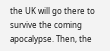the UK will go there to survive the coming apocalypse. Then, the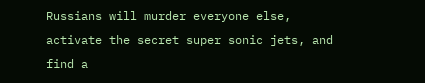Russians will murder everyone else, activate the secret super sonic jets, and find a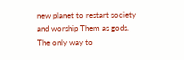new planet to restart society and worship Them as gods. The only way to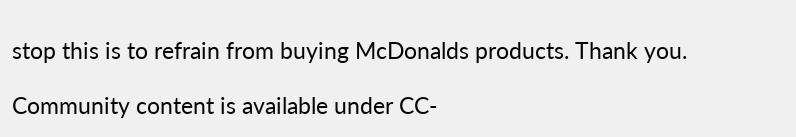stop this is to refrain from buying McDonalds products. Thank you.

Community content is available under CC-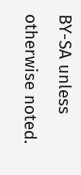BY-SA unless otherwise noted.